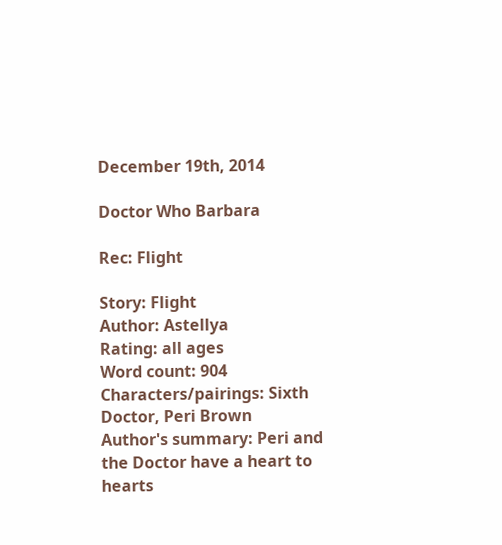December 19th, 2014

Doctor Who Barbara

Rec: Flight

Story: Flight
Author: Astellya
Rating: all ages
Word count: 904
Characters/pairings: Sixth Doctor, Peri Brown
Author's summary: Peri and the Doctor have a heart to hearts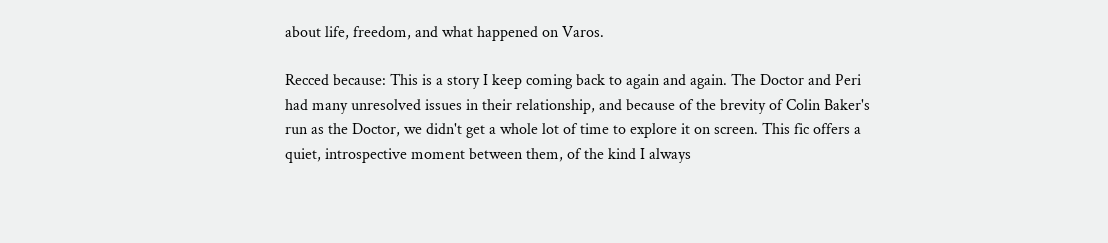about life, freedom, and what happened on Varos.

Recced because: This is a story I keep coming back to again and again. The Doctor and Peri had many unresolved issues in their relationship, and because of the brevity of Colin Baker's run as the Doctor, we didn't get a whole lot of time to explore it on screen. This fic offers a quiet, introspective moment between them, of the kind I always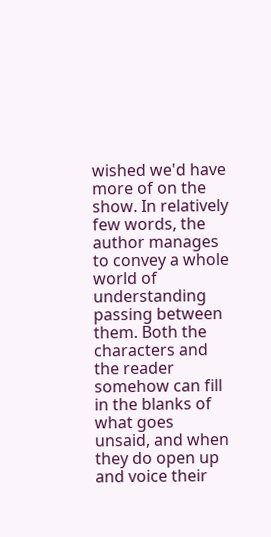wished we'd have more of on the show. In relatively few words, the author manages to convey a whole world of understanding passing between them. Both the characters and the reader somehow can fill in the blanks of what goes unsaid, and when they do open up and voice their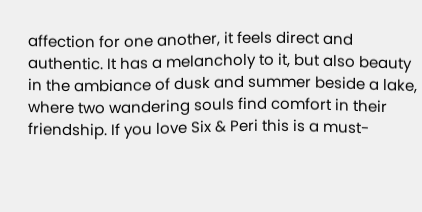affection for one another, it feels direct and authentic. It has a melancholy to it, but also beauty in the ambiance of dusk and summer beside a lake, where two wandering souls find comfort in their friendship. If you love Six & Peri this is a must-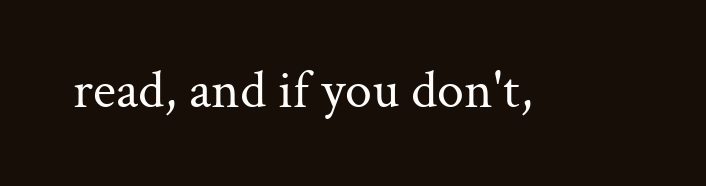read, and if you don't,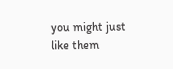you might just like them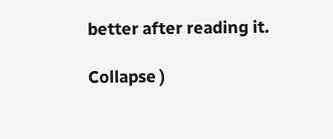better after reading it.

Collapse )